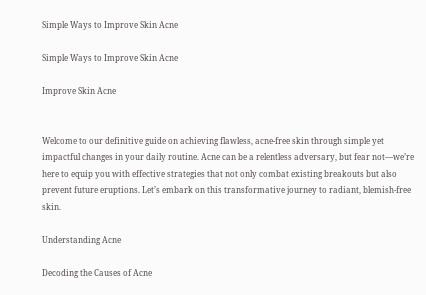Simple Ways to Improve Skin Acne

Simple Ways to Improve Skin Acne

Improve Skin Acne


Welcome to our definitive guide on achieving flawless, acne-free skin through simple yet impactful changes in your daily routine. Acne can be a relentless adversary, but fear not—we’re here to equip you with effective strategies that not only combat existing breakouts but also prevent future eruptions. Let’s embark on this transformative journey to radiant, blemish-free skin.

Understanding Acne

Decoding the Causes of Acne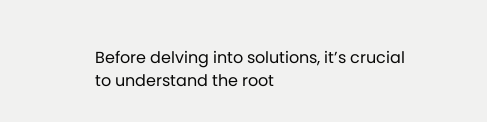Before delving into solutions, it’s crucial to understand the root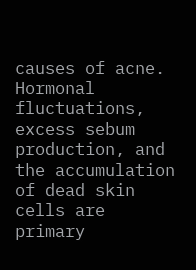causes of acne. Hormonal fluctuations, excess sebum production, and the accumulation of dead skin cells are primary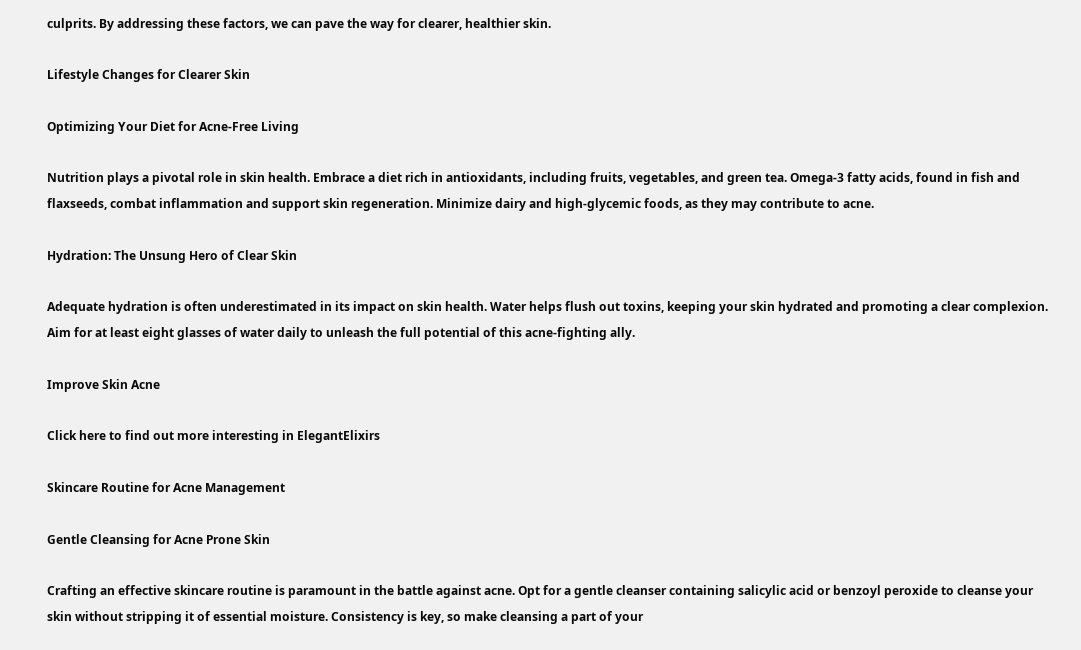culprits. By addressing these factors, we can pave the way for clearer, healthier skin.

Lifestyle Changes for Clearer Skin

Optimizing Your Diet for Acne-Free Living

Nutrition plays a pivotal role in skin health. Embrace a diet rich in antioxidants, including fruits, vegetables, and green tea. Omega-3 fatty acids, found in fish and flaxseeds, combat inflammation and support skin regeneration. Minimize dairy and high-glycemic foods, as they may contribute to acne.

Hydration: The Unsung Hero of Clear Skin

Adequate hydration is often underestimated in its impact on skin health. Water helps flush out toxins, keeping your skin hydrated and promoting a clear complexion. Aim for at least eight glasses of water daily to unleash the full potential of this acne-fighting ally.

Improve Skin Acne

Click here to find out more interesting in ElegantElixirs

Skincare Routine for Acne Management

Gentle Cleansing for Acne Prone Skin

Crafting an effective skincare routine is paramount in the battle against acne. Opt for a gentle cleanser containing salicylic acid or benzoyl peroxide to cleanse your skin without stripping it of essential moisture. Consistency is key, so make cleansing a part of your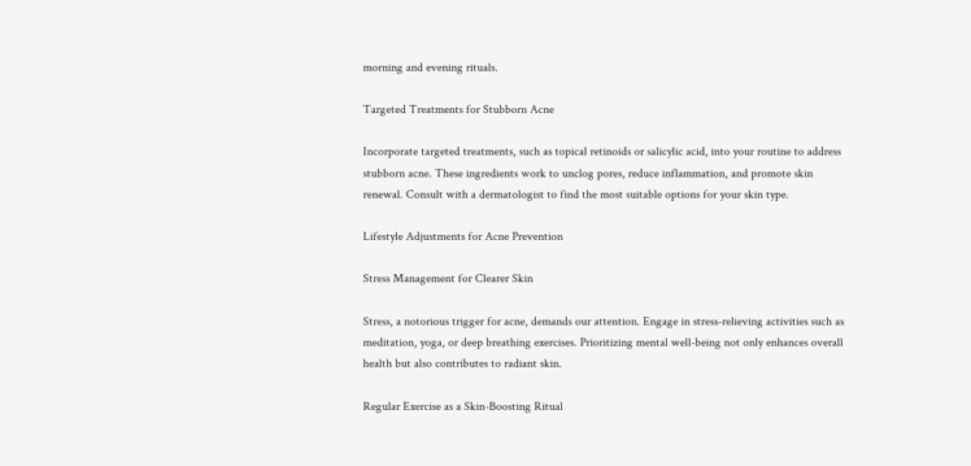morning and evening rituals.

Targeted Treatments for Stubborn Acne

Incorporate targeted treatments, such as topical retinoids or salicylic acid, into your routine to address stubborn acne. These ingredients work to unclog pores, reduce inflammation, and promote skin renewal. Consult with a dermatologist to find the most suitable options for your skin type.

Lifestyle Adjustments for Acne Prevention

Stress Management for Clearer Skin

Stress, a notorious trigger for acne, demands our attention. Engage in stress-relieving activities such as meditation, yoga, or deep breathing exercises. Prioritizing mental well-being not only enhances overall health but also contributes to radiant skin.

Regular Exercise as a Skin-Boosting Ritual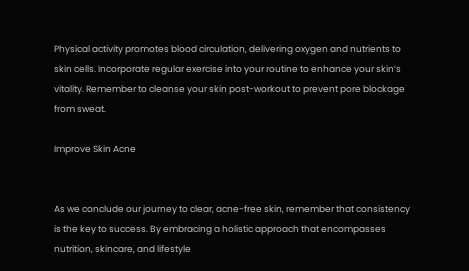Physical activity promotes blood circulation, delivering oxygen and nutrients to skin cells. Incorporate regular exercise into your routine to enhance your skin’s vitality. Remember to cleanse your skin post-workout to prevent pore blockage from sweat.

Improve Skin Acne


As we conclude our journey to clear, acne-free skin, remember that consistency is the key to success. By embracing a holistic approach that encompasses nutrition, skincare, and lifestyle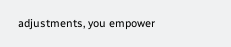adjustments, you empower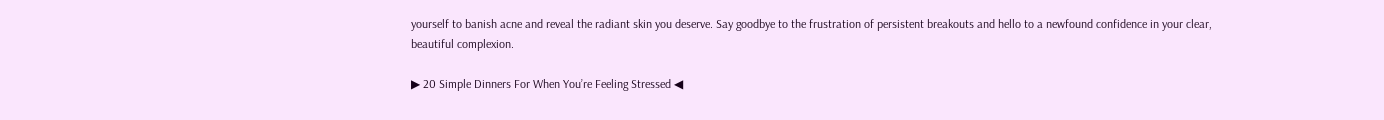yourself to banish acne and reveal the radiant skin you deserve. Say goodbye to the frustration of persistent breakouts and hello to a newfound confidence in your clear, beautiful complexion.

▶ 20 Simple Dinners For When You’re Feeling Stressed ◀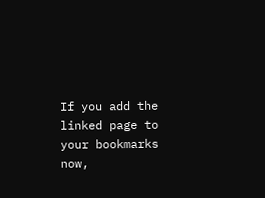If you add the linked page to your bookmarks now,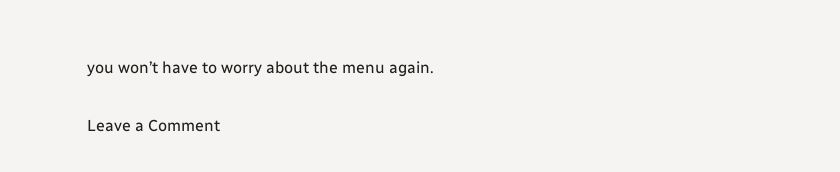you won’t have to worry about the menu again.

Leave a Comment